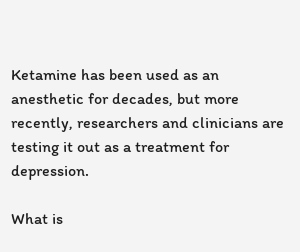Ketamine has been used as an anesthetic for decades, but more recently, researchers and clinicians are testing it out as a treatment for depression.

What is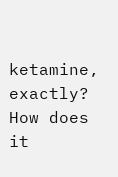ketamine, exactly? How does it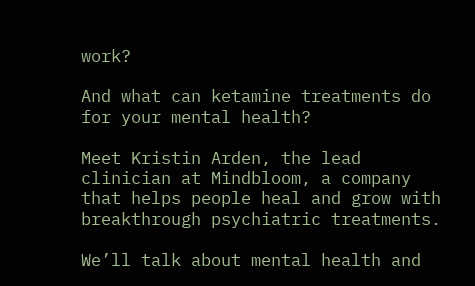work?

And what can ketamine treatments do for your mental health?

Meet Kristin Arden, the lead clinician at Mindbloom, a company that helps people heal and grow with breakthrough psychiatric treatments.

We’ll talk about mental health and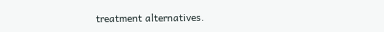treatment alternatives.